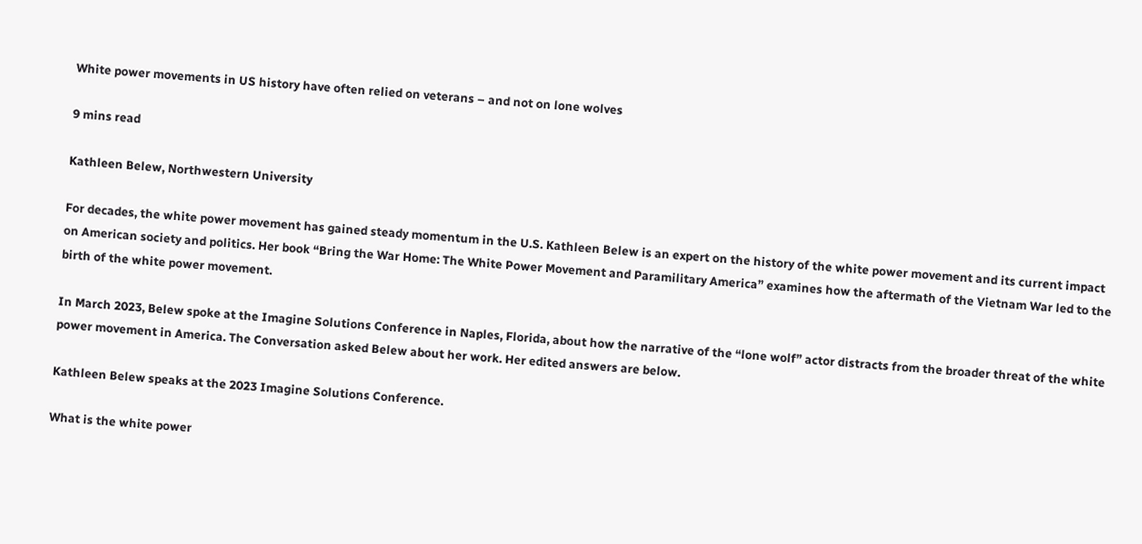White power movements in US history have often relied on veterans – and not on lone wolves

9 mins read

Kathleen Belew, Northwestern University

For decades, the white power movement has gained steady momentum in the U.S. Kathleen Belew is an expert on the history of the white power movement and its current impact on American society and politics. Her book “Bring the War Home: The White Power Movement and Paramilitary America” examines how the aftermath of the Vietnam War led to the birth of the white power movement.

In March 2023, Belew spoke at the Imagine Solutions Conference in Naples, Florida, about how the narrative of the “lone wolf” actor distracts from the broader threat of the white power movement in America. The Conversation asked Belew about her work. Her edited answers are below.

Kathleen Belew speaks at the 2023 Imagine Solutions Conference.

What is the white power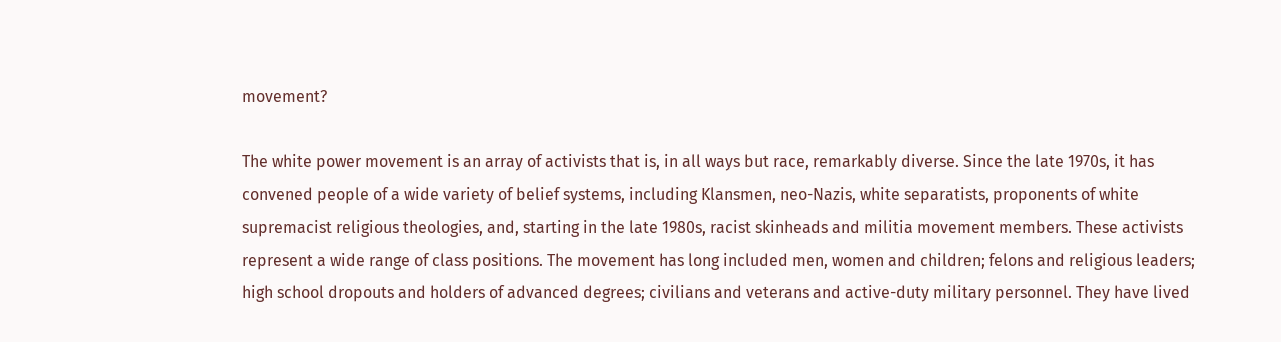movement?

The white power movement is an array of activists that is, in all ways but race, remarkably diverse. Since the late 1970s, it has convened people of a wide variety of belief systems, including Klansmen, neo-Nazis, white separatists, proponents of white supremacist religious theologies, and, starting in the late 1980s, racist skinheads and militia movement members. These activists represent a wide range of class positions. The movement has long included men, women and children; felons and religious leaders; high school dropouts and holders of advanced degrees; civilians and veterans and active-duty military personnel. They have lived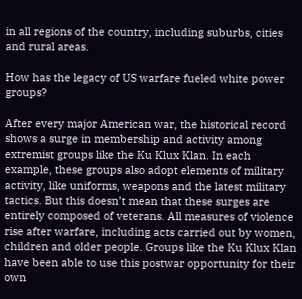in all regions of the country, including suburbs, cities and rural areas.

How has the legacy of US warfare fueled white power groups?

After every major American war, the historical record shows a surge in membership and activity among extremist groups like the Ku Klux Klan. In each example, these groups also adopt elements of military activity, like uniforms, weapons and the latest military tactics. But this doesn’t mean that these surges are entirely composed of veterans. All measures of violence rise after warfare, including acts carried out by women, children and older people. Groups like the Ku Klux Klan have been able to use this postwar opportunity for their own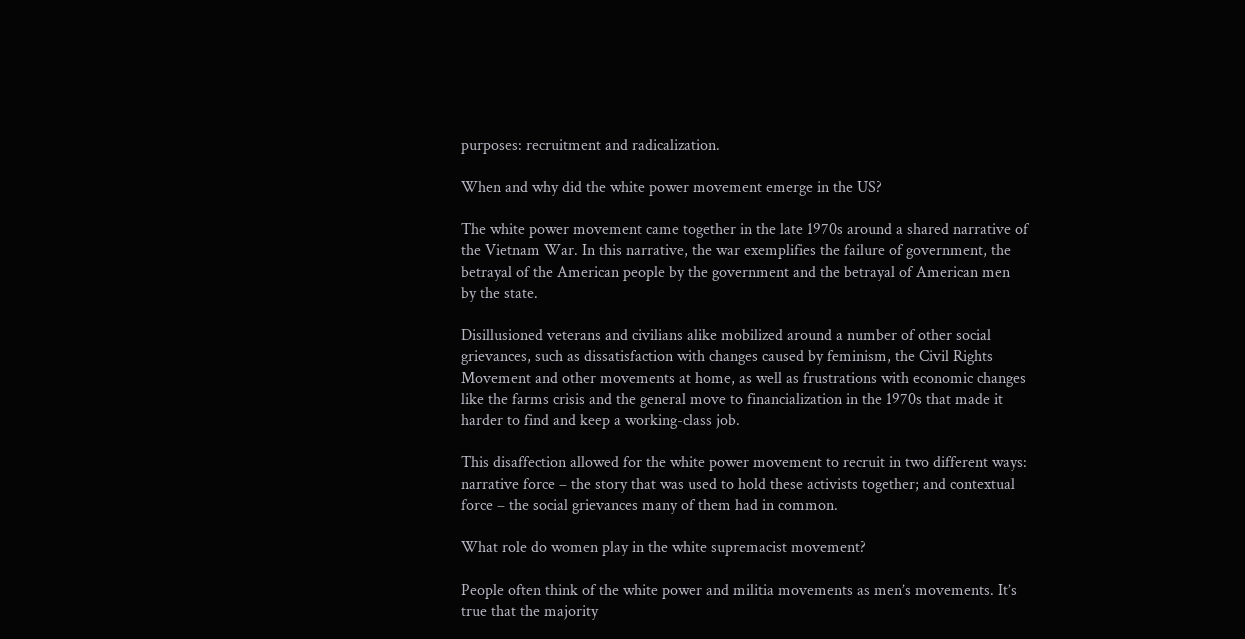purposes: recruitment and radicalization.

When and why did the white power movement emerge in the US?

The white power movement came together in the late 1970s around a shared narrative of the Vietnam War. In this narrative, the war exemplifies the failure of government, the betrayal of the American people by the government and the betrayal of American men by the state.

Disillusioned veterans and civilians alike mobilized around a number of other social grievances, such as dissatisfaction with changes caused by feminism, the Civil Rights Movement and other movements at home, as well as frustrations with economic changes like the farms crisis and the general move to financialization in the 1970s that made it harder to find and keep a working-class job.

This disaffection allowed for the white power movement to recruit in two different ways: narrative force – the story that was used to hold these activists together; and contextual force – the social grievances many of them had in common.

What role do women play in the white supremacist movement?

People often think of the white power and militia movements as men’s movements. It’s true that the majority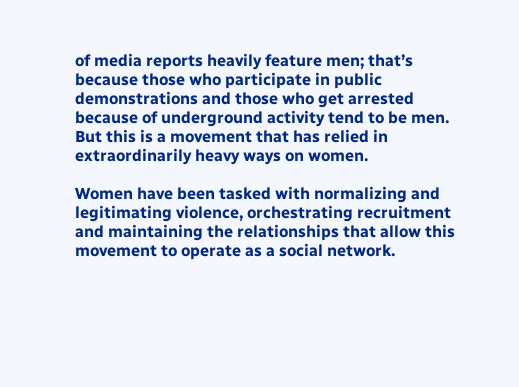of media reports heavily feature men; that’s because those who participate in public demonstrations and those who get arrested because of underground activity tend to be men. But this is a movement that has relied in extraordinarily heavy ways on women.

Women have been tasked with normalizing and legitimating violence, orchestrating recruitment and maintaining the relationships that allow this movement to operate as a social network.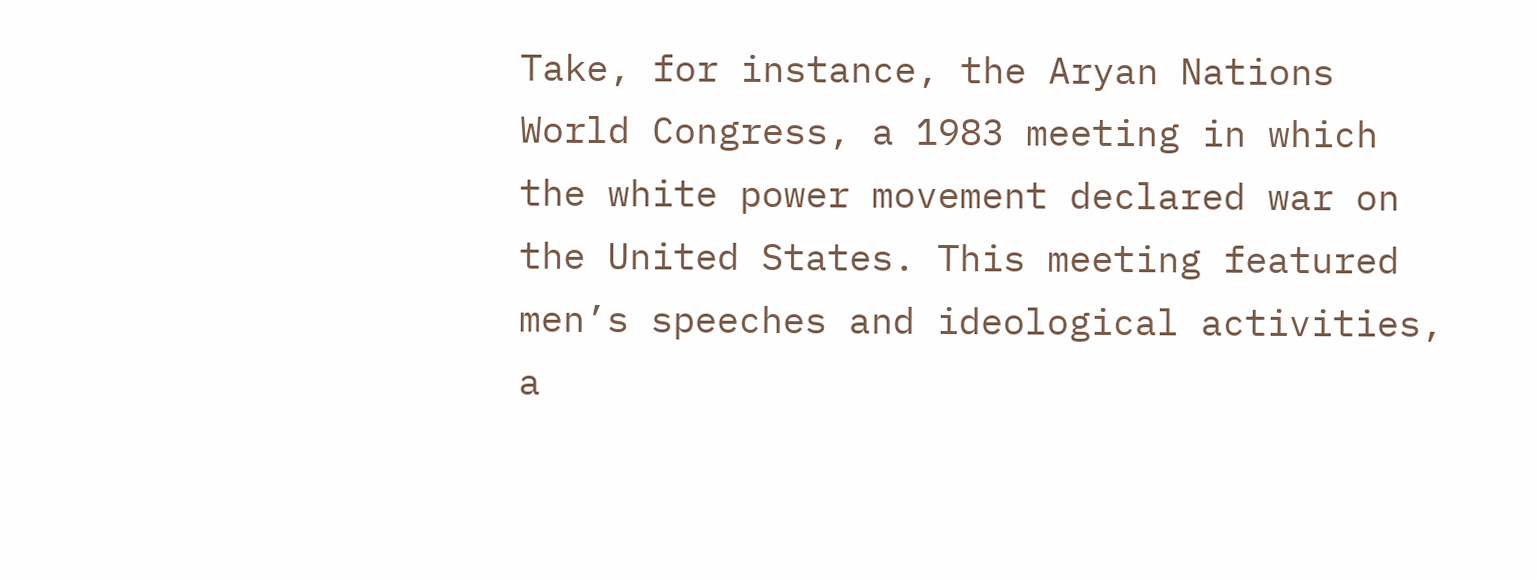Take, for instance, the Aryan Nations World Congress, a 1983 meeting in which the white power movement declared war on the United States. This meeting featured men’s speeches and ideological activities, a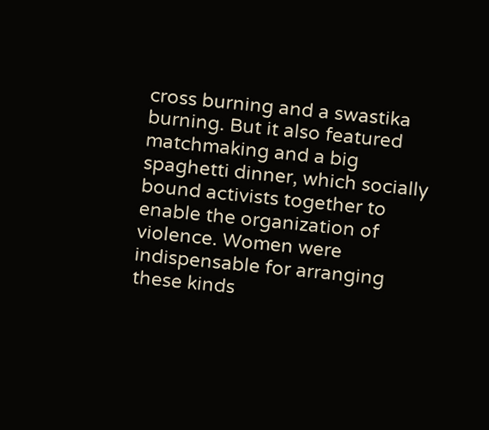cross burning and a swastika burning. But it also featured matchmaking and a big spaghetti dinner, which socially bound activists together to enable the organization of violence. Women were indispensable for arranging these kinds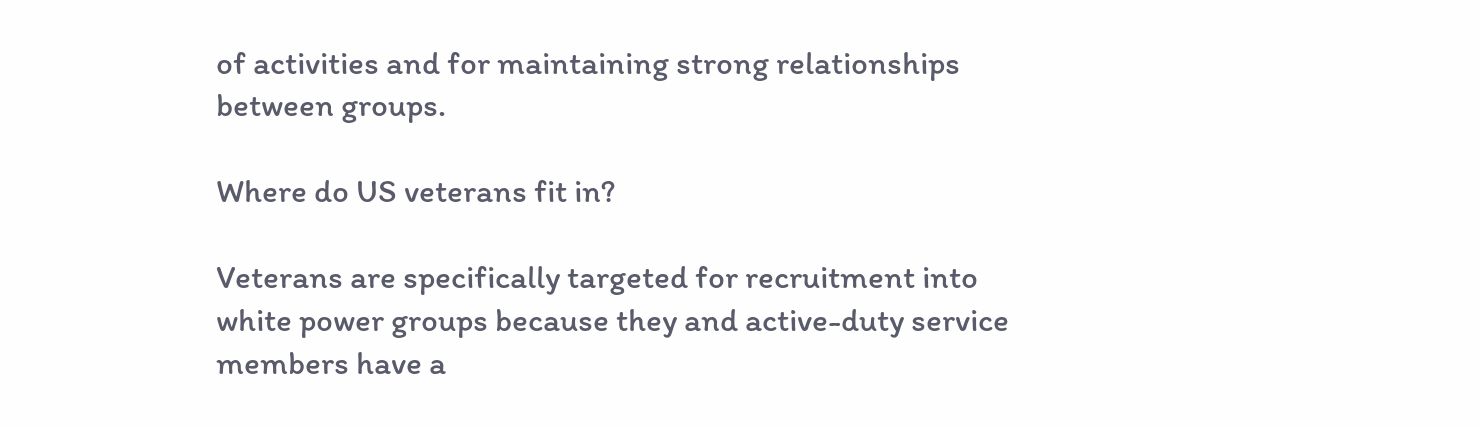of activities and for maintaining strong relationships between groups.

Where do US veterans fit in?

Veterans are specifically targeted for recruitment into white power groups because they and active-duty service members have a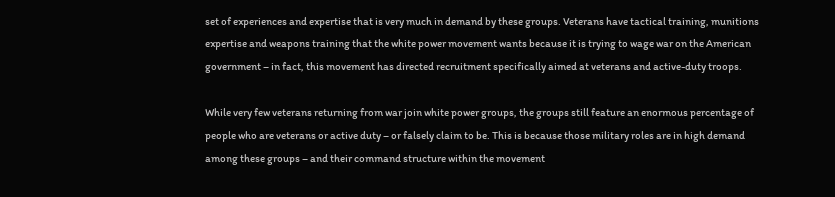set of experiences and expertise that is very much in demand by these groups. Veterans have tactical training, munitions expertise and weapons training that the white power movement wants because it is trying to wage war on the American government – in fact, this movement has directed recruitment specifically aimed at veterans and active-duty troops.

While very few veterans returning from war join white power groups, the groups still feature an enormous percentage of people who are veterans or active duty – or falsely claim to be. This is because those military roles are in high demand among these groups – and their command structure within the movement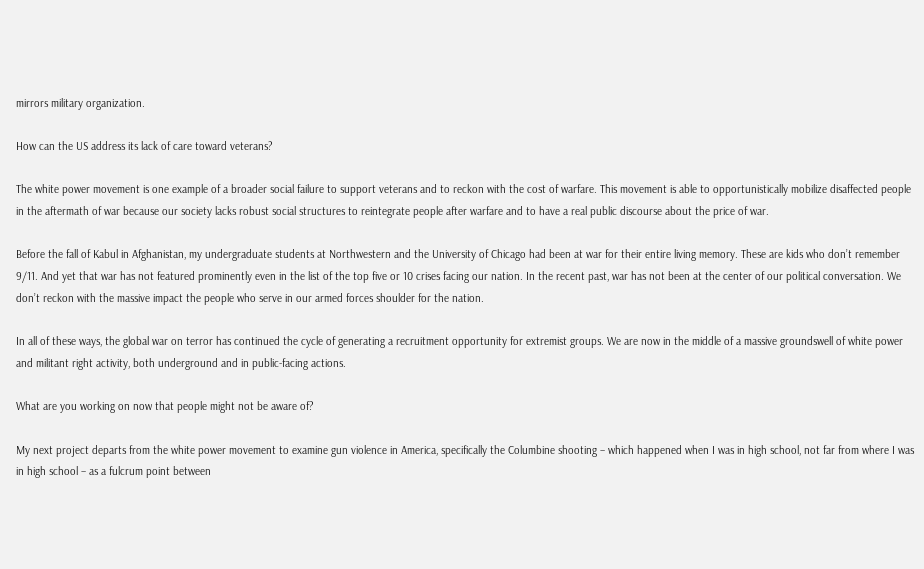mirrors military organization.

How can the US address its lack of care toward veterans?

The white power movement is one example of a broader social failure to support veterans and to reckon with the cost of warfare. This movement is able to opportunistically mobilize disaffected people in the aftermath of war because our society lacks robust social structures to reintegrate people after warfare and to have a real public discourse about the price of war.

Before the fall of Kabul in Afghanistan, my undergraduate students at Northwestern and the University of Chicago had been at war for their entire living memory. These are kids who don’t remember 9/11. And yet that war has not featured prominently even in the list of the top five or 10 crises facing our nation. In the recent past, war has not been at the center of our political conversation. We don’t reckon with the massive impact the people who serve in our armed forces shoulder for the nation.

In all of these ways, the global war on terror has continued the cycle of generating a recruitment opportunity for extremist groups. We are now in the middle of a massive groundswell of white power and militant right activity, both underground and in public-facing actions.

What are you working on now that people might not be aware of?

My next project departs from the white power movement to examine gun violence in America, specifically the Columbine shooting – which happened when I was in high school, not far from where I was in high school – as a fulcrum point between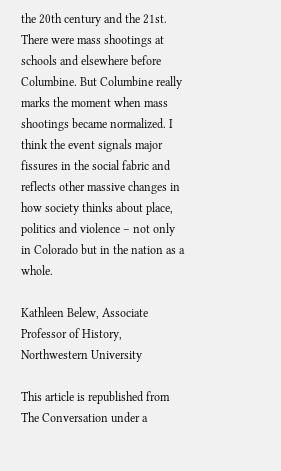the 20th century and the 21st. There were mass shootings at schools and elsewhere before Columbine. But Columbine really marks the moment when mass shootings became normalized. I think the event signals major fissures in the social fabric and reflects other massive changes in how society thinks about place, politics and violence – not only in Colorado but in the nation as a whole.

Kathleen Belew, Associate Professor of History, Northwestern University

This article is republished from The Conversation under a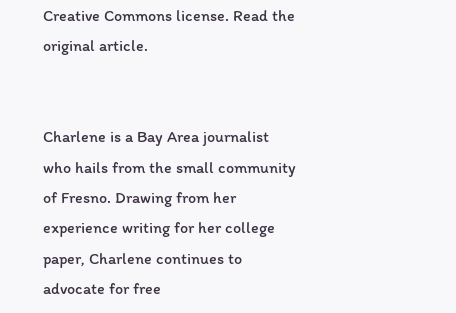Creative Commons license. Read the original article.


Charlene is a Bay Area journalist who hails from the small community of Fresno. Drawing from her experience writing for her college paper, Charlene continues to advocate for free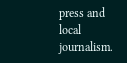press and local journalism.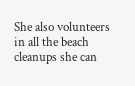She also volunteers in all the beach cleanups she can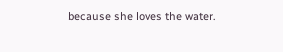because she loves the water.